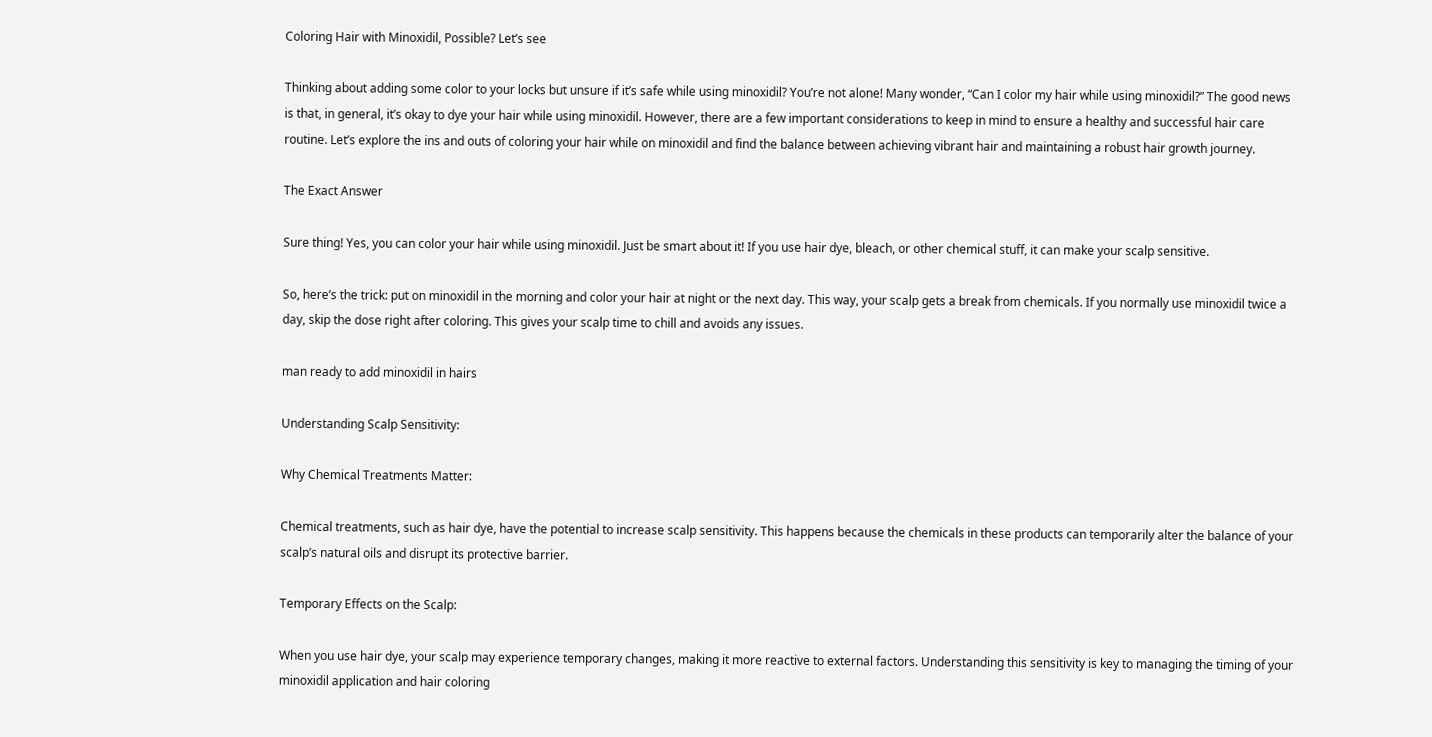Coloring Hair with Minoxidil, Possible? Let’s see

Thinking about adding some color to your locks but unsure if it’s safe while using minoxidil? You’re not alone! Many wonder, “Can I color my hair while using minoxidil?” The good news is that, in general, it’s okay to dye your hair while using minoxidil. However, there are a few important considerations to keep in mind to ensure a healthy and successful hair care routine. Let’s explore the ins and outs of coloring your hair while on minoxidil and find the balance between achieving vibrant hair and maintaining a robust hair growth journey.

The Exact Answer

Sure thing! Yes, you can color your hair while using minoxidil. Just be smart about it! If you use hair dye, bleach, or other chemical stuff, it can make your scalp sensitive.

So, here’s the trick: put on minoxidil in the morning and color your hair at night or the next day. This way, your scalp gets a break from chemicals. If you normally use minoxidil twice a day, skip the dose right after coloring. This gives your scalp time to chill and avoids any issues.

man ready to add minoxidil in hairs

Understanding Scalp Sensitivity:

Why Chemical Treatments Matter:

Chemical treatments, such as hair dye, have the potential to increase scalp sensitivity. This happens because the chemicals in these products can temporarily alter the balance of your scalp’s natural oils and disrupt its protective barrier.

Temporary Effects on the Scalp:

When you use hair dye, your scalp may experience temporary changes, making it more reactive to external factors. Understanding this sensitivity is key to managing the timing of your minoxidil application and hair coloring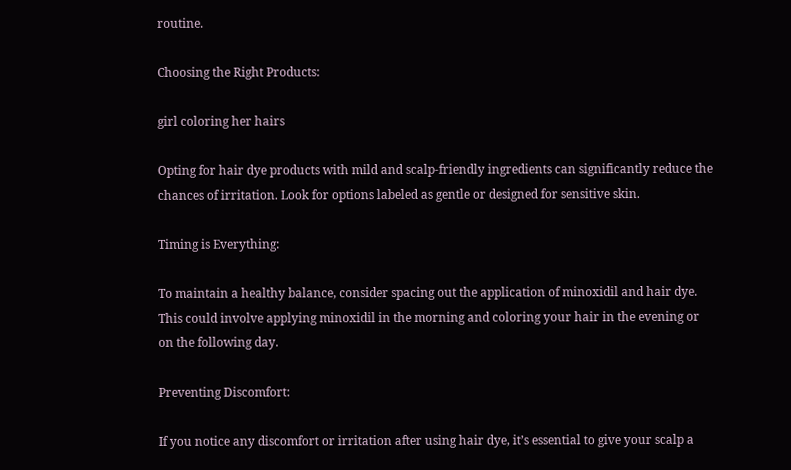routine.

Choosing the Right Products:

girl coloring her hairs

Opting for hair dye products with mild and scalp-friendly ingredients can significantly reduce the chances of irritation. Look for options labeled as gentle or designed for sensitive skin.

Timing is Everything:

To maintain a healthy balance, consider spacing out the application of minoxidil and hair dye. This could involve applying minoxidil in the morning and coloring your hair in the evening or on the following day.

Preventing Discomfort:

If you notice any discomfort or irritation after using hair dye, it’s essential to give your scalp a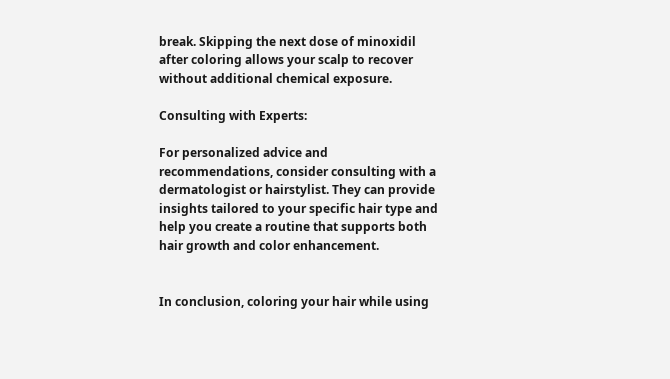break. Skipping the next dose of minoxidil after coloring allows your scalp to recover without additional chemical exposure.

Consulting with Experts:

For personalized advice and recommendations, consider consulting with a dermatologist or hairstylist. They can provide insights tailored to your specific hair type and help you create a routine that supports both hair growth and color enhancement.


In conclusion, coloring your hair while using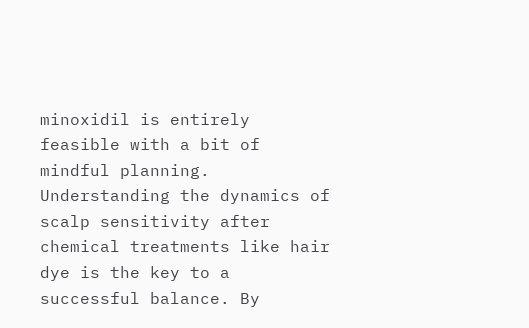minoxidil is entirely feasible with a bit of mindful planning. Understanding the dynamics of scalp sensitivity after chemical treatments like hair dye is the key to a successful balance. By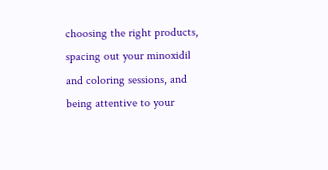choosing the right products, spacing out your minoxidil and coloring sessions, and being attentive to your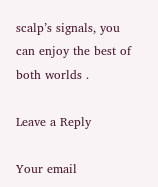scalp’s signals, you can enjoy the best of both worlds .

Leave a Reply

Your email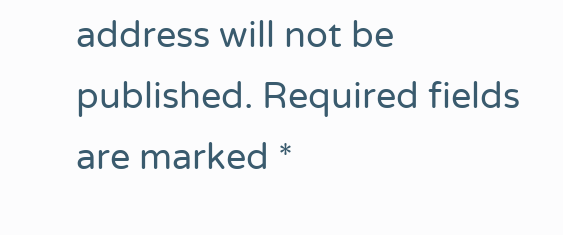address will not be published. Required fields are marked *